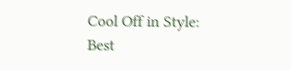Cool Off in Style: Best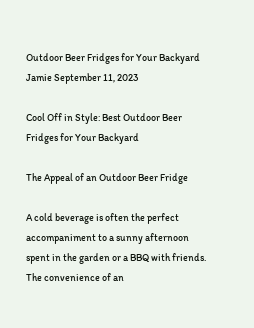Outdoor Beer Fridges for Your Backyard Jamie September 11, 2023

Cool Off in Style: Best Outdoor Beer Fridges for Your Backyard

The Appeal of an Outdoor Beer Fridge

A cold beverage is often the perfect accompaniment to a sunny afternoon spent in the garden or a BBQ with friends. The convenience of an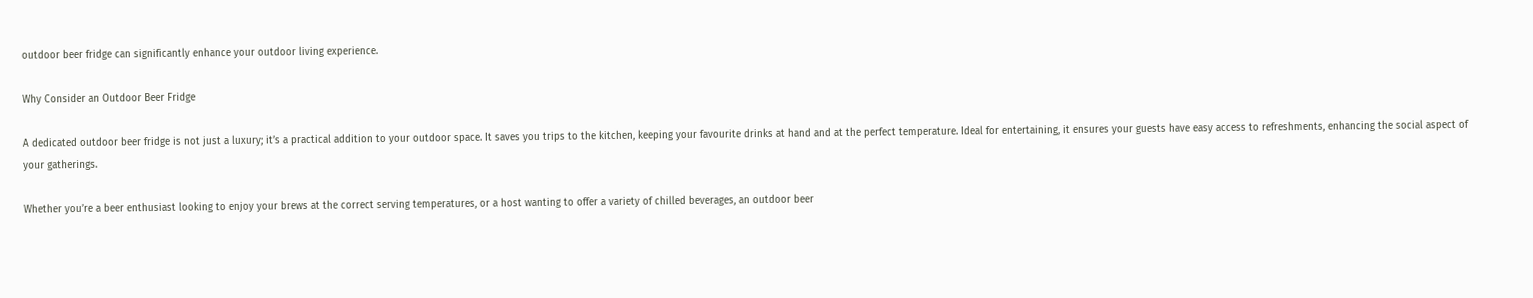outdoor beer fridge can significantly enhance your outdoor living experience.

Why Consider an Outdoor Beer Fridge

A dedicated outdoor beer fridge is not just a luxury; it’s a practical addition to your outdoor space. It saves you trips to the kitchen, keeping your favourite drinks at hand and at the perfect temperature. Ideal for entertaining, it ensures your guests have easy access to refreshments, enhancing the social aspect of your gatherings.

Whether you’re a beer enthusiast looking to enjoy your brews at the correct serving temperatures, or a host wanting to offer a variety of chilled beverages, an outdoor beer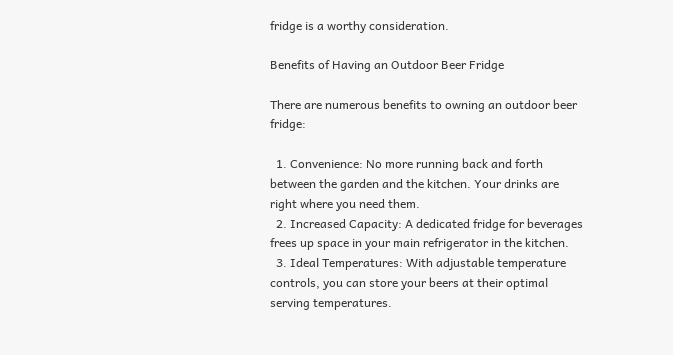fridge is a worthy consideration.

Benefits of Having an Outdoor Beer Fridge

There are numerous benefits to owning an outdoor beer fridge:

  1. Convenience: No more running back and forth between the garden and the kitchen. Your drinks are right where you need them.
  2. Increased Capacity: A dedicated fridge for beverages frees up space in your main refrigerator in the kitchen.
  3. Ideal Temperatures: With adjustable temperature controls, you can store your beers at their optimal serving temperatures.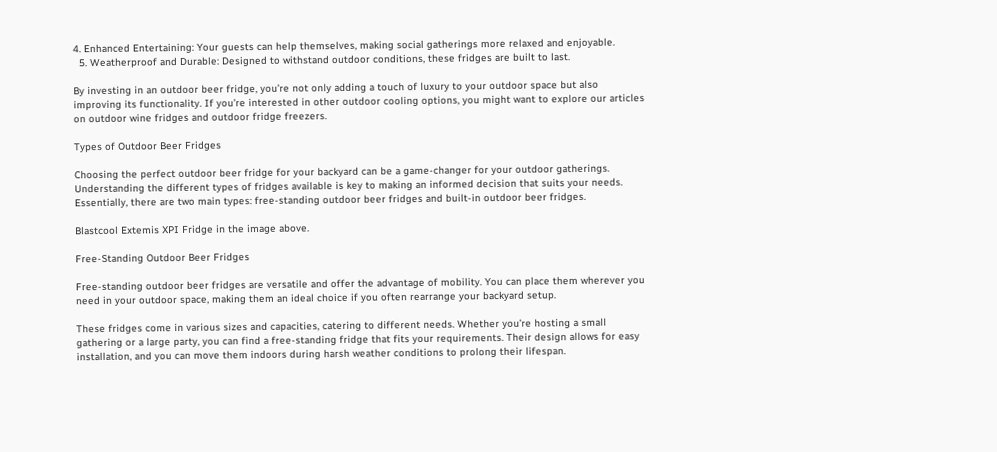4. Enhanced Entertaining: Your guests can help themselves, making social gatherings more relaxed and enjoyable.
  5. Weatherproof and Durable: Designed to withstand outdoor conditions, these fridges are built to last.

By investing in an outdoor beer fridge, you’re not only adding a touch of luxury to your outdoor space but also improving its functionality. If you’re interested in other outdoor cooling options, you might want to explore our articles on outdoor wine fridges and outdoor fridge freezers.

Types of Outdoor Beer Fridges

Choosing the perfect outdoor beer fridge for your backyard can be a game-changer for your outdoor gatherings. Understanding the different types of fridges available is key to making an informed decision that suits your needs. Essentially, there are two main types: free-standing outdoor beer fridges and built-in outdoor beer fridges.

Blastcool Extemis XPI Fridge in the image above.

Free-Standing Outdoor Beer Fridges

Free-standing outdoor beer fridges are versatile and offer the advantage of mobility. You can place them wherever you need in your outdoor space, making them an ideal choice if you often rearrange your backyard setup.

These fridges come in various sizes and capacities, catering to different needs. Whether you’re hosting a small gathering or a large party, you can find a free-standing fridge that fits your requirements. Their design allows for easy installation, and you can move them indoors during harsh weather conditions to prolong their lifespan.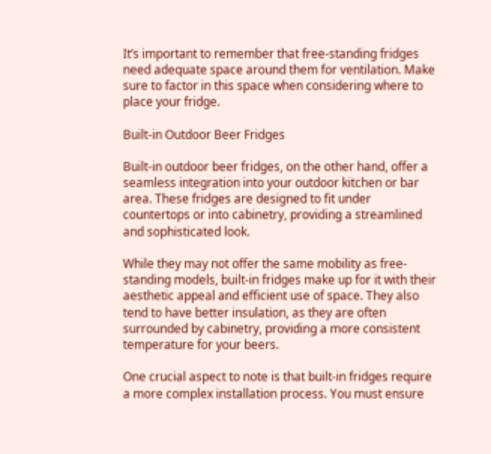It’s important to remember that free-standing fridges need adequate space around them for ventilation. Make sure to factor in this space when considering where to place your fridge.

Built-in Outdoor Beer Fridges

Built-in outdoor beer fridges, on the other hand, offer a seamless integration into your outdoor kitchen or bar area. These fridges are designed to fit under countertops or into cabinetry, providing a streamlined and sophisticated look.

While they may not offer the same mobility as free-standing models, built-in fridges make up for it with their aesthetic appeal and efficient use of space. They also tend to have better insulation, as they are often surrounded by cabinetry, providing a more consistent temperature for your beers.

One crucial aspect to note is that built-in fridges require a more complex installation process. You must ensure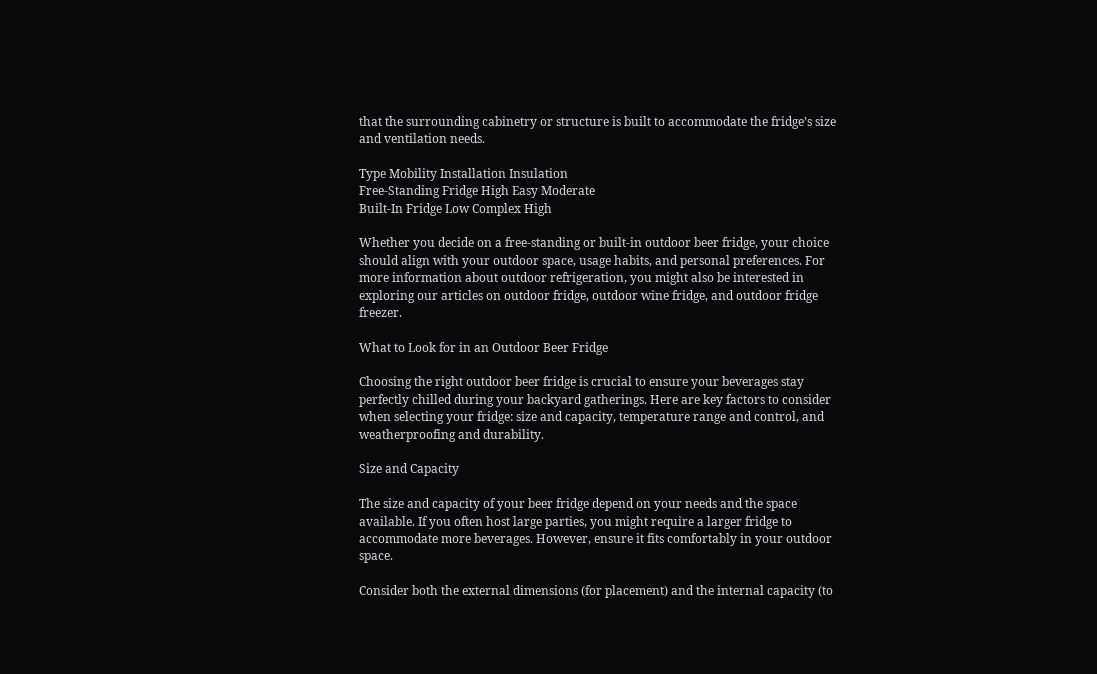that the surrounding cabinetry or structure is built to accommodate the fridge’s size and ventilation needs.

Type Mobility Installation Insulation
Free-Standing Fridge High Easy Moderate
Built-In Fridge Low Complex High

Whether you decide on a free-standing or built-in outdoor beer fridge, your choice should align with your outdoor space, usage habits, and personal preferences. For more information about outdoor refrigeration, you might also be interested in exploring our articles on outdoor fridge, outdoor wine fridge, and outdoor fridge freezer.

What to Look for in an Outdoor Beer Fridge

Choosing the right outdoor beer fridge is crucial to ensure your beverages stay perfectly chilled during your backyard gatherings. Here are key factors to consider when selecting your fridge: size and capacity, temperature range and control, and weatherproofing and durability.

Size and Capacity

The size and capacity of your beer fridge depend on your needs and the space available. If you often host large parties, you might require a larger fridge to accommodate more beverages. However, ensure it fits comfortably in your outdoor space.

Consider both the external dimensions (for placement) and the internal capacity (to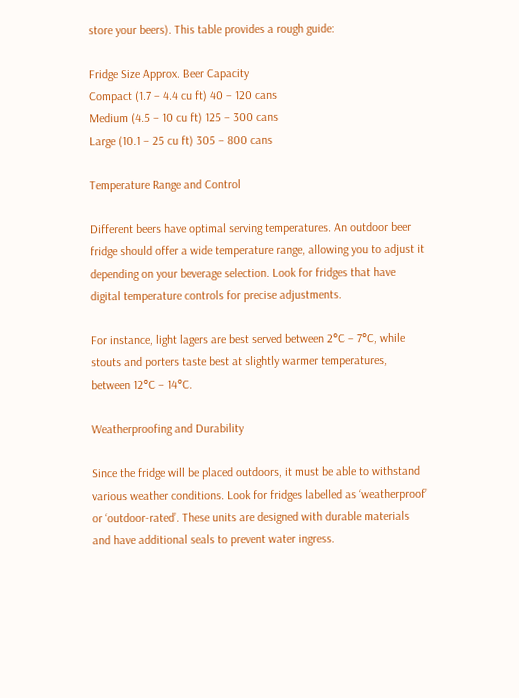store your beers). This table provides a rough guide:

Fridge Size Approx. Beer Capacity
Compact (1.7 – 4.4 cu ft) 40 – 120 cans
Medium (4.5 – 10 cu ft) 125 – 300 cans
Large (10.1 – 25 cu ft) 305 – 800 cans

Temperature Range and Control

Different beers have optimal serving temperatures. An outdoor beer fridge should offer a wide temperature range, allowing you to adjust it depending on your beverage selection. Look for fridges that have digital temperature controls for precise adjustments.

For instance, light lagers are best served between 2°C – 7°C, while stouts and porters taste best at slightly warmer temperatures, between 12°C – 14°C.

Weatherproofing and Durability

Since the fridge will be placed outdoors, it must be able to withstand various weather conditions. Look for fridges labelled as ‘weatherproof’ or ‘outdoor-rated’. These units are designed with durable materials and have additional seals to prevent water ingress.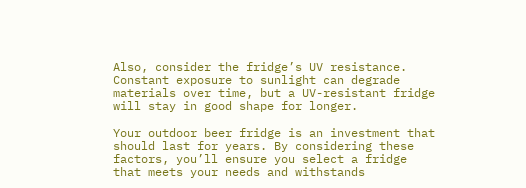Also, consider the fridge’s UV resistance. Constant exposure to sunlight can degrade materials over time, but a UV-resistant fridge will stay in good shape for longer.

Your outdoor beer fridge is an investment that should last for years. By considering these factors, you’ll ensure you select a fridge that meets your needs and withstands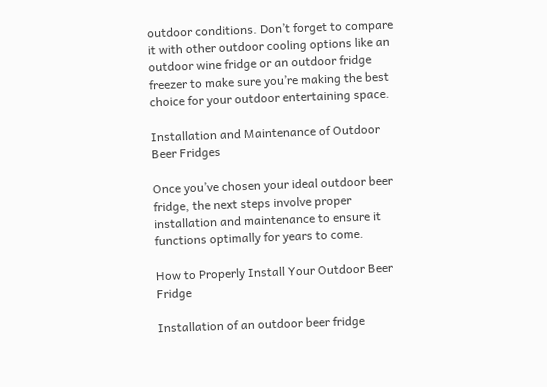outdoor conditions. Don’t forget to compare it with other outdoor cooling options like an outdoor wine fridge or an outdoor fridge freezer to make sure you’re making the best choice for your outdoor entertaining space.

Installation and Maintenance of Outdoor Beer Fridges

Once you’ve chosen your ideal outdoor beer fridge, the next steps involve proper installation and maintenance to ensure it functions optimally for years to come.

How to Properly Install Your Outdoor Beer Fridge

Installation of an outdoor beer fridge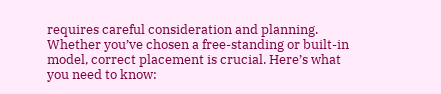requires careful consideration and planning. Whether you’ve chosen a free-standing or built-in model, correct placement is crucial. Here’s what you need to know: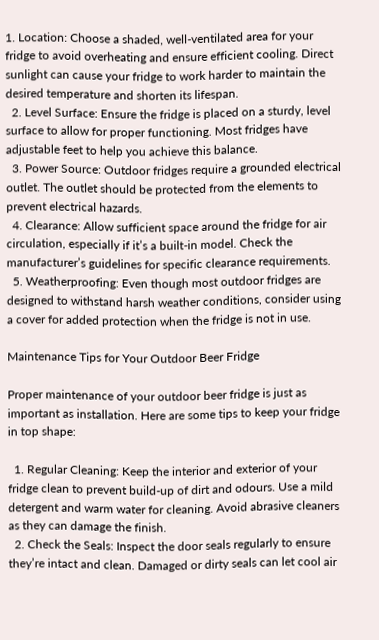1. Location: Choose a shaded, well-ventilated area for your fridge to avoid overheating and ensure efficient cooling. Direct sunlight can cause your fridge to work harder to maintain the desired temperature and shorten its lifespan.
  2. Level Surface: Ensure the fridge is placed on a sturdy, level surface to allow for proper functioning. Most fridges have adjustable feet to help you achieve this balance.
  3. Power Source: Outdoor fridges require a grounded electrical outlet. The outlet should be protected from the elements to prevent electrical hazards.
  4. Clearance: Allow sufficient space around the fridge for air circulation, especially if it’s a built-in model. Check the manufacturer’s guidelines for specific clearance requirements.
  5. Weatherproofing: Even though most outdoor fridges are designed to withstand harsh weather conditions, consider using a cover for added protection when the fridge is not in use.

Maintenance Tips for Your Outdoor Beer Fridge

Proper maintenance of your outdoor beer fridge is just as important as installation. Here are some tips to keep your fridge in top shape:

  1. Regular Cleaning: Keep the interior and exterior of your fridge clean to prevent build-up of dirt and odours. Use a mild detergent and warm water for cleaning. Avoid abrasive cleaners as they can damage the finish.
  2. Check the Seals: Inspect the door seals regularly to ensure they’re intact and clean. Damaged or dirty seals can let cool air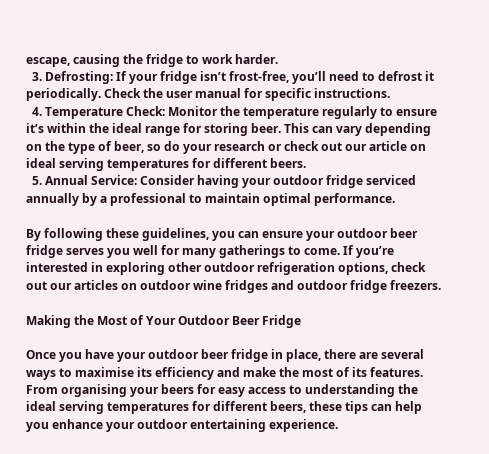escape, causing the fridge to work harder.
  3. Defrosting: If your fridge isn’t frost-free, you’ll need to defrost it periodically. Check the user manual for specific instructions.
  4. Temperature Check: Monitor the temperature regularly to ensure it’s within the ideal range for storing beer. This can vary depending on the type of beer, so do your research or check out our article on ideal serving temperatures for different beers.
  5. Annual Service: Consider having your outdoor fridge serviced annually by a professional to maintain optimal performance.

By following these guidelines, you can ensure your outdoor beer fridge serves you well for many gatherings to come. If you’re interested in exploring other outdoor refrigeration options, check out our articles on outdoor wine fridges and outdoor fridge freezers.

Making the Most of Your Outdoor Beer Fridge

Once you have your outdoor beer fridge in place, there are several ways to maximise its efficiency and make the most of its features. From organising your beers for easy access to understanding the ideal serving temperatures for different beers, these tips can help you enhance your outdoor entertaining experience.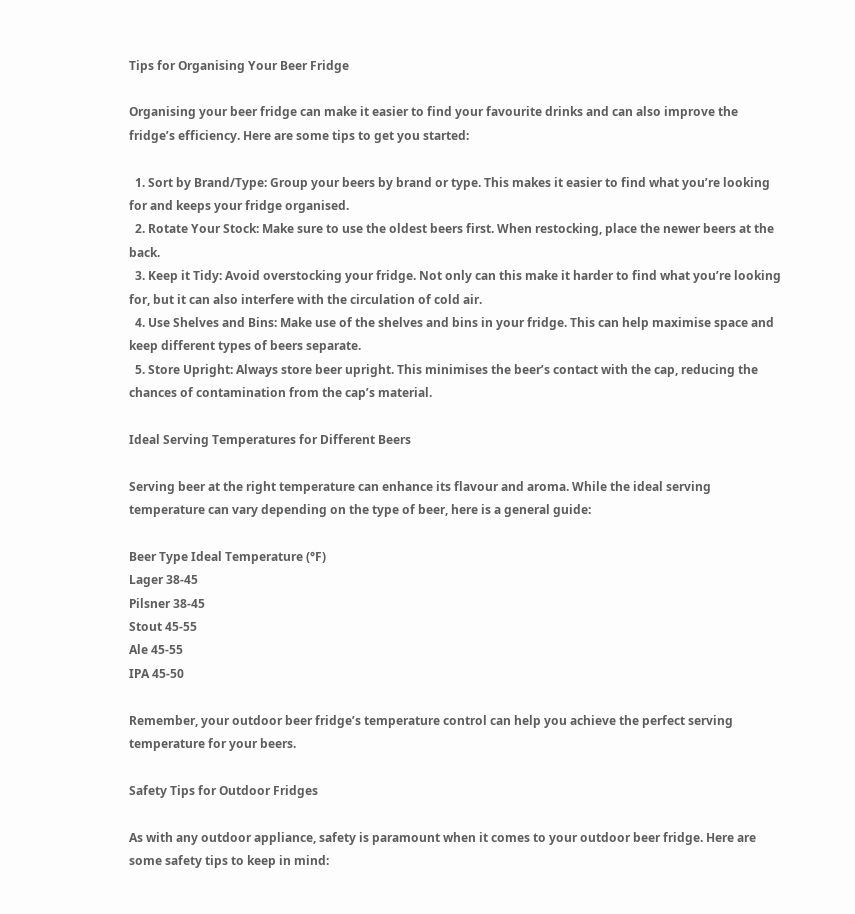Tips for Organising Your Beer Fridge

Organising your beer fridge can make it easier to find your favourite drinks and can also improve the fridge’s efficiency. Here are some tips to get you started:

  1. Sort by Brand/Type: Group your beers by brand or type. This makes it easier to find what you’re looking for and keeps your fridge organised.
  2. Rotate Your Stock: Make sure to use the oldest beers first. When restocking, place the newer beers at the back.
  3. Keep it Tidy: Avoid overstocking your fridge. Not only can this make it harder to find what you’re looking for, but it can also interfere with the circulation of cold air.
  4. Use Shelves and Bins: Make use of the shelves and bins in your fridge. This can help maximise space and keep different types of beers separate.
  5. Store Upright: Always store beer upright. This minimises the beer’s contact with the cap, reducing the chances of contamination from the cap’s material.

Ideal Serving Temperatures for Different Beers

Serving beer at the right temperature can enhance its flavour and aroma. While the ideal serving temperature can vary depending on the type of beer, here is a general guide:

Beer Type Ideal Temperature (°F)
Lager 38-45
Pilsner 38-45
Stout 45-55
Ale 45-55
IPA 45-50

Remember, your outdoor beer fridge’s temperature control can help you achieve the perfect serving temperature for your beers.

Safety Tips for Outdoor Fridges

As with any outdoor appliance, safety is paramount when it comes to your outdoor beer fridge. Here are some safety tips to keep in mind: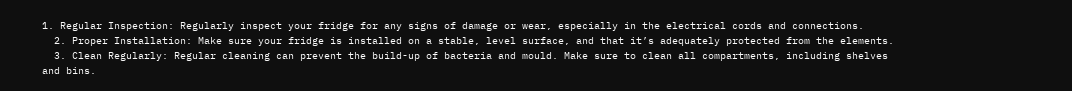1. Regular Inspection: Regularly inspect your fridge for any signs of damage or wear, especially in the electrical cords and connections.
  2. Proper Installation: Make sure your fridge is installed on a stable, level surface, and that it’s adequately protected from the elements.
  3. Clean Regularly: Regular cleaning can prevent the build-up of bacteria and mould. Make sure to clean all compartments, including shelves and bins.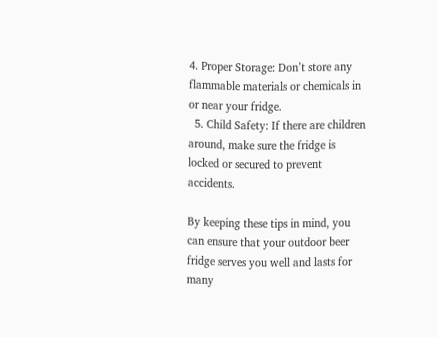4. Proper Storage: Don’t store any flammable materials or chemicals in or near your fridge.
  5. Child Safety: If there are children around, make sure the fridge is locked or secured to prevent accidents.

By keeping these tips in mind, you can ensure that your outdoor beer fridge serves you well and lasts for many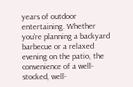years of outdoor entertaining. Whether you’re planning a backyard barbecue or a relaxed evening on the patio, the convenience of a well-stocked, well-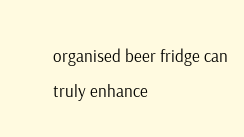organised beer fridge can truly enhance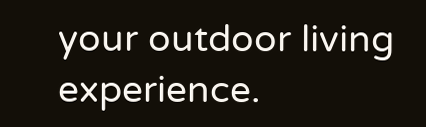your outdoor living experience.